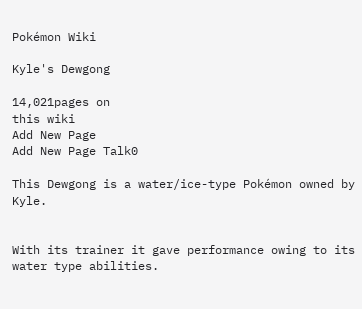Pokémon Wiki

Kyle's Dewgong

14,021pages on
this wiki
Add New Page
Add New Page Talk0

This Dewgong is a water/ice-type Pokémon owned by Kyle.


With its trainer it gave performance owing to its water type abilities.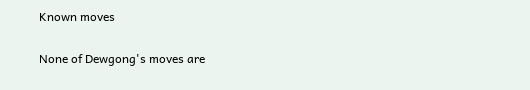Known moves

None of Dewgong's moves are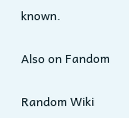known.

Also on Fandom

Random Wiki